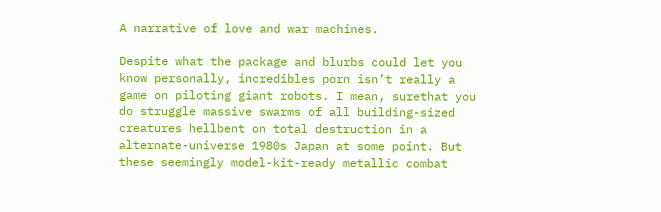A narrative of love and war machines.

Despite what the package and blurbs could let you know personally, incredibles porn isn’t really a game on piloting giant robots. I mean, surethat you do struggle massive swarms of all building-sized creatures hellbent on total destruction in a alternate-universe 1980s Japan at some point. But these seemingly model-kit-ready metallic combat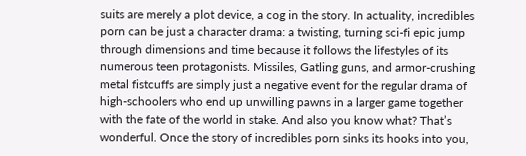suits are merely a plot device, a cog in the story. In actuality, incredibles porn can be just a character drama: a twisting, turning sci-fi epic jump through dimensions and time because it follows the lifestyles of its numerous teen protagonists. Missiles, Gatling guns, and armor-crushing metal fistcuffs are simply just a negative event for the regular drama of high-schoolers who end up unwilling pawns in a larger game together with the fate of the world in stake. And also you know what? That’s wonderful. Once the story of incredibles porn sinks its hooks into you,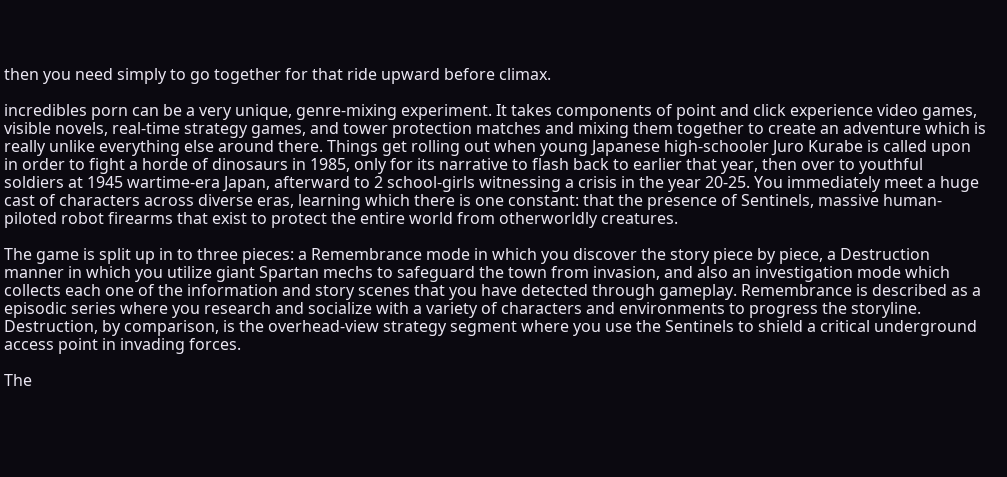then you need simply to go together for that ride upward before climax.

incredibles porn can be a very unique, genre-mixing experiment. It takes components of point and click experience video games, visible novels, real-time strategy games, and tower protection matches and mixing them together to create an adventure which is really unlike everything else around there. Things get rolling out when young Japanese high-schooler Juro Kurabe is called upon in order to fight a horde of dinosaurs in 1985, only for its narrative to flash back to earlier that year, then over to youthful soldiers at 1945 wartime-era Japan, afterward to 2 school-girls witnessing a crisis in the year 20-25. You immediately meet a huge cast of characters across diverse eras, learning which there is one constant: that the presence of Sentinels, massive human-piloted robot firearms that exist to protect the entire world from otherworldly creatures.

The game is split up in to three pieces: a Remembrance mode in which you discover the story piece by piece, a Destruction manner in which you utilize giant Spartan mechs to safeguard the town from invasion, and also an investigation mode which collects each one of the information and story scenes that you have detected through gameplay. Remembrance is described as a episodic series where you research and socialize with a variety of characters and environments to progress the storyline. Destruction, by comparison, is the overhead-view strategy segment where you use the Sentinels to shield a critical underground access point in invading forces.

The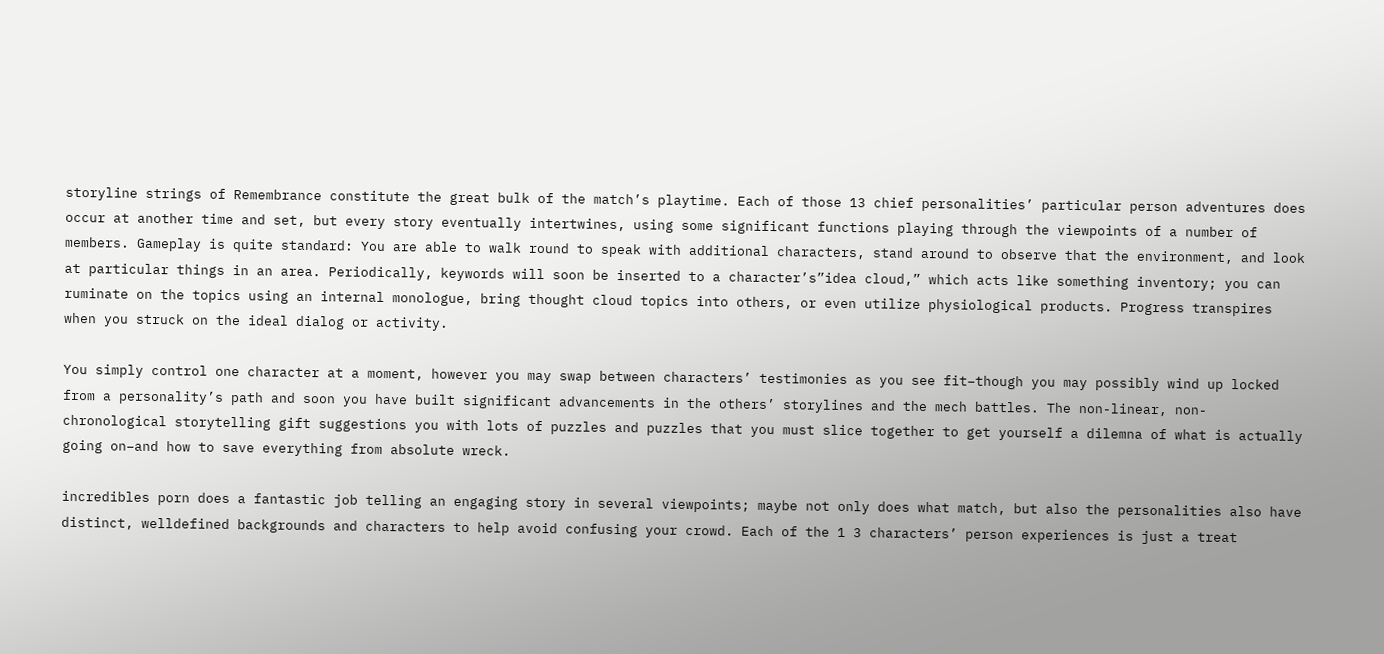storyline strings of Remembrance constitute the great bulk of the match’s playtime. Each of those 13 chief personalities’ particular person adventures does occur at another time and set, but every story eventually intertwines, using some significant functions playing through the viewpoints of a number of members. Gameplay is quite standard: You are able to walk round to speak with additional characters, stand around to observe that the environment, and look at particular things in an area. Periodically, keywords will soon be inserted to a character’s”idea cloud,” which acts like something inventory; you can ruminate on the topics using an internal monologue, bring thought cloud topics into others, or even utilize physiological products. Progress transpires when you struck on the ideal dialog or activity.

You simply control one character at a moment, however you may swap between characters’ testimonies as you see fit–though you may possibly wind up locked from a personality’s path and soon you have built significant advancements in the others’ storylines and the mech battles. The non-linear, non-chronological storytelling gift suggestions you with lots of puzzles and puzzles that you must slice together to get yourself a dilemna of what is actually going on–and how to save everything from absolute wreck.

incredibles porn does a fantastic job telling an engaging story in several viewpoints; maybe not only does what match, but also the personalities also have distinct, welldefined backgrounds and characters to help avoid confusing your crowd. Each of the 1 3 characters’ person experiences is just a treat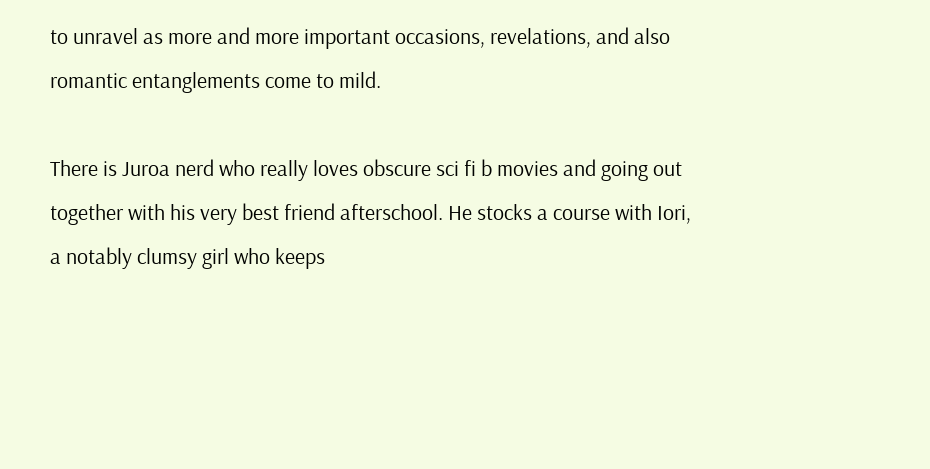to unravel as more and more important occasions, revelations, and also romantic entanglements come to mild.

There is Juroa nerd who really loves obscure sci fi b movies and going out together with his very best friend afterschool. He stocks a course with Iori, a notably clumsy girl who keeps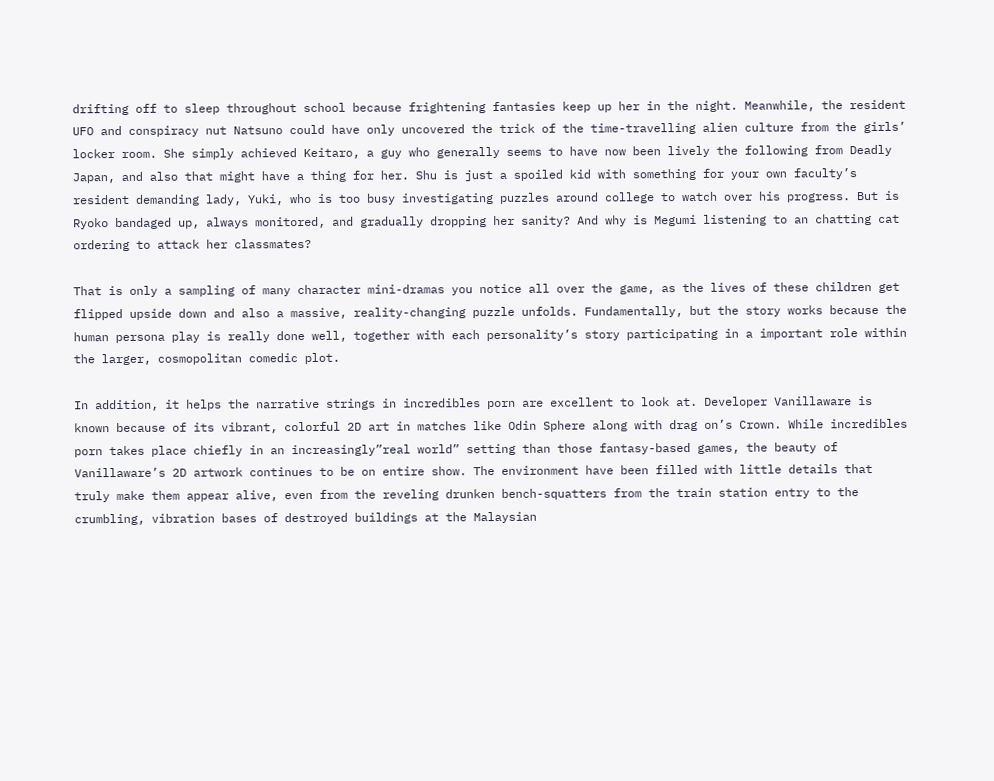drifting off to sleep throughout school because frightening fantasies keep up her in the night. Meanwhile, the resident UFO and conspiracy nut Natsuno could have only uncovered the trick of the time-travelling alien culture from the girls’ locker room. She simply achieved Keitaro, a guy who generally seems to have now been lively the following from Deadly Japan, and also that might have a thing for her. Shu is just a spoiled kid with something for your own faculty’s resident demanding lady, Yuki, who is too busy investigating puzzles around college to watch over his progress. But is Ryoko bandaged up, always monitored, and gradually dropping her sanity? And why is Megumi listening to an chatting cat ordering to attack her classmates?

That is only a sampling of many character mini-dramas you notice all over the game, as the lives of these children get flipped upside down and also a massive, reality-changing puzzle unfolds. Fundamentally, but the story works because the human persona play is really done well, together with each personality’s story participating in a important role within the larger, cosmopolitan comedic plot.

In addition, it helps the narrative strings in incredibles porn are excellent to look at. Developer Vanillaware is known because of its vibrant, colorful 2D art in matches like Odin Sphere along with drag on’s Crown. While incredibles porn takes place chiefly in an increasingly”real world” setting than those fantasy-based games, the beauty of Vanillaware’s 2D artwork continues to be on entire show. The environment have been filled with little details that truly make them appear alive, even from the reveling drunken bench-squatters from the train station entry to the crumbling, vibration bases of destroyed buildings at the Malaysian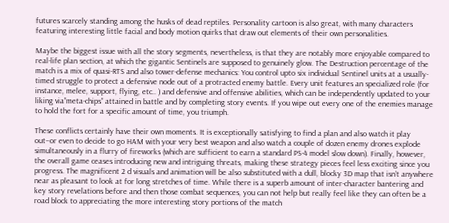futures scarcely standing among the husks of dead reptiles. Personality cartoon is also great, with many characters featuring interesting little facial and body motion quirks that draw out elements of their own personalities.

Maybe the biggest issue with all the story segments, nevertheless, is that they are notably more enjoyable compared to real-life plan section, at which the gigantic Sentinels are supposed to genuinely glow. The Destruction percentage of the match is a mix of quasi-RTS and also tower-defense mechanics: You control upto six individual Sentinel units at a usually-timed struggle to protect a defensive node out of a protracted enemy battle. Every unit features an specialized role (for instance, melee, support, flying, etc.. ) and defensive and offensive abilities, which can be independently updated to your liking via”meta-chips” attained in battle and by completing story events. If you wipe out every one of the enemies manage to hold the fort for a specific amount of time, you triumph.

These conflicts certainly have their own moments. It is exceptionally satisfying to find a plan and also watch it play out–or even to decide to go HAM with your very best weapon and also watch a couple of dozen enemy drones explode simultaneously in a flurry of fireworks (which are sufficient to earn a standard PS-4 model slow down). Finally, however, the overall game ceases introducing new and intriguing threats, making these strategy pieces feel less exciting since you progress. The magnificent 2 d visuals and animation will be also substituted with a dull, blocky 3D map that isn’t anywhere near as pleasant to look at for long stretches of time. While there is a superb amount of inter-character bantering and key story revelations before and then those combat sequences, you can not help but really feel like they can often be a road block to appreciating the more interesting story portions of the match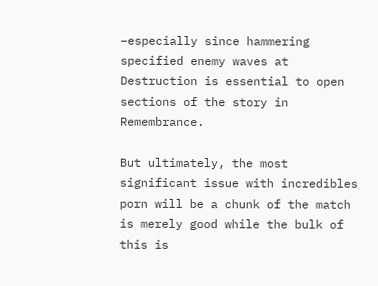–especially since hammering specified enemy waves at Destruction is essential to open sections of the story in Remembrance.

But ultimately, the most significant issue with incredibles porn will be a chunk of the match is merely good while the bulk of this is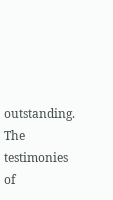outstanding. The testimonies of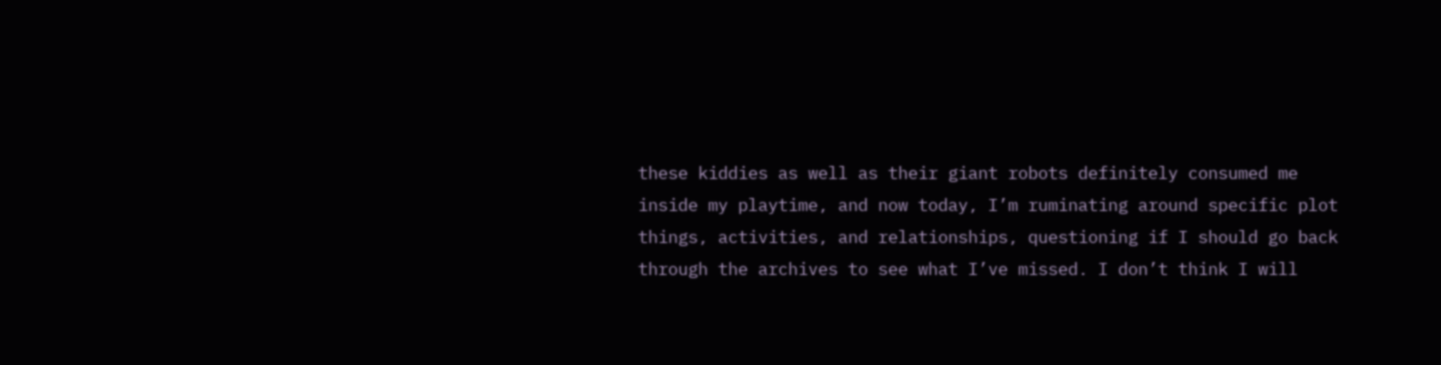these kiddies as well as their giant robots definitely consumed me inside my playtime, and now today, I’m ruminating around specific plot things, activities, and relationships, questioning if I should go back through the archives to see what I’ve missed. I don’t think I will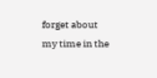forget about my time in the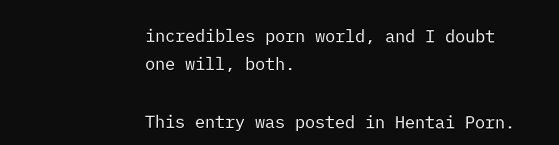incredibles porn world, and I doubt one will, both.

This entry was posted in Hentai Porn.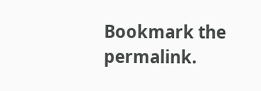Bookmark the permalink.